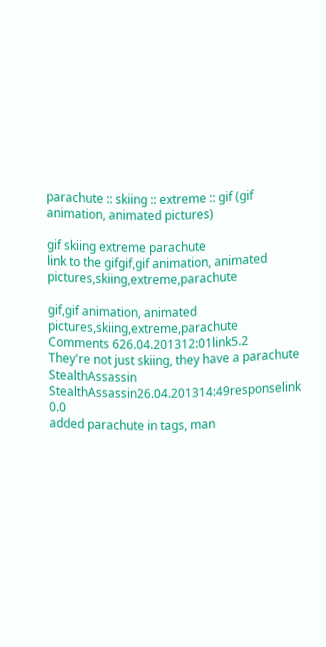parachute :: skiing :: extreme :: gif (gif animation, animated pictures)

gif skiing extreme parachute
link to the gifgif,gif animation, animated pictures,skiing,extreme,parachute

gif,gif animation, animated pictures,skiing,extreme,parachute
Comments 626.04.201312:01link5.2
They're not just skiing, they have a parachute
StealthAssassin StealthAssassin26.04.201314:49responselink 0.0
added parachute in tags, man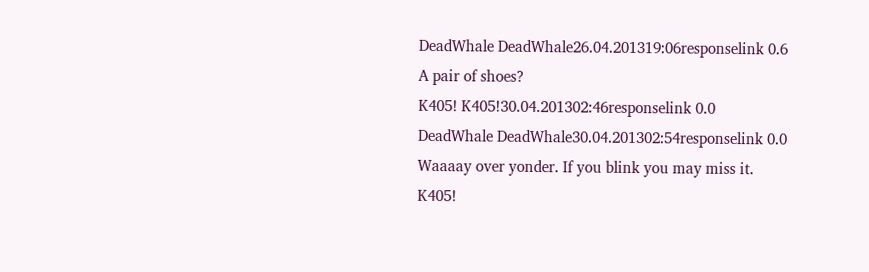DeadWhale DeadWhale26.04.201319:06responselink 0.6
A pair of shoes?
K405! K405!30.04.201302:46responselink 0.0
DeadWhale DeadWhale30.04.201302:54responselink 0.0
Waaaay over yonder. If you blink you may miss it.
K405!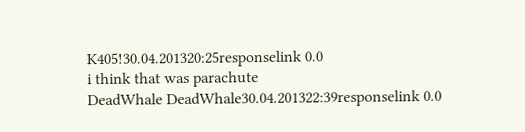K405!30.04.201320:25responselink 0.0
i think that was parachute
DeadWhale DeadWhale30.04.201322:39responselink 0.0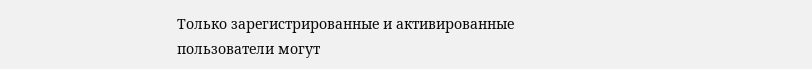Только зарегистрированные и активированные пользователи могут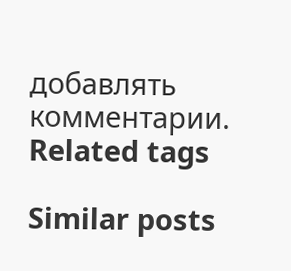добавлять комментарии.
Related tags

Similar posts